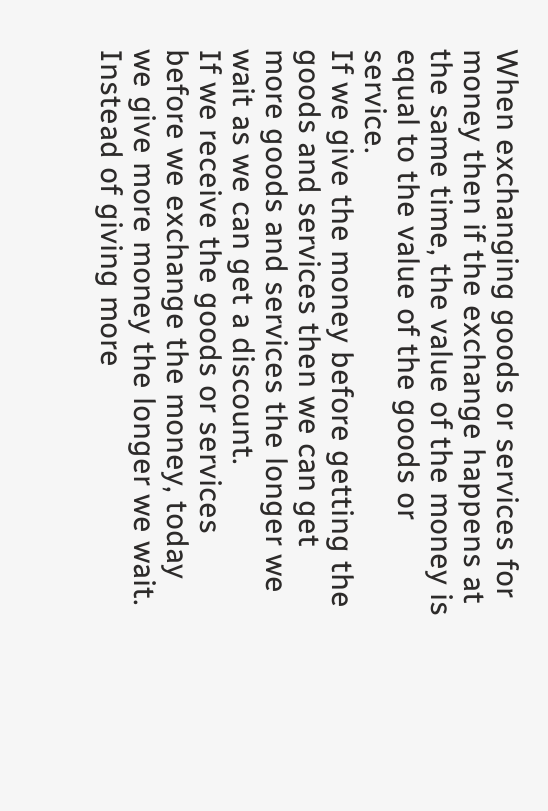When exchanging goods or services for money then if the exchange happens at the same time, the value of the money is equal to the value of the goods or service.
If we give the money before getting the goods and services then we can get more goods and services the longer we wait as we can get a discount.
If we receive the goods or services before we exchange the money, today we give more money the longer we wait.
Instead of giving more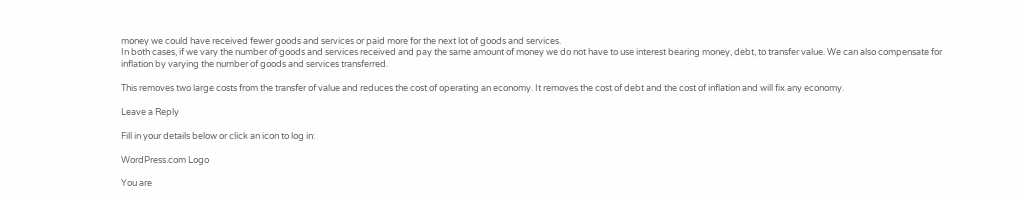money we could have received fewer goods and services or paid more for the next lot of goods and services.
In both cases, if we vary the number of goods and services received and pay the same amount of money we do not have to use interest bearing money, debt, to transfer value. We can also compensate for inflation by varying the number of goods and services transferred.

This removes two large costs from the transfer of value and reduces the cost of operating an economy. It removes the cost of debt and the cost of inflation and will fix any economy.

Leave a Reply

Fill in your details below or click an icon to log in:

WordPress.com Logo

You are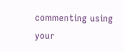commenting using your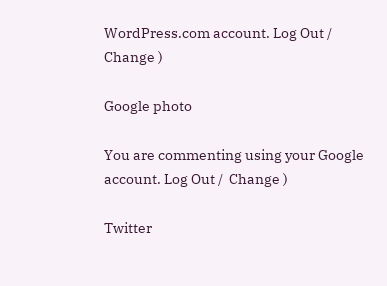WordPress.com account. Log Out /  Change )

Google photo

You are commenting using your Google account. Log Out /  Change )

Twitter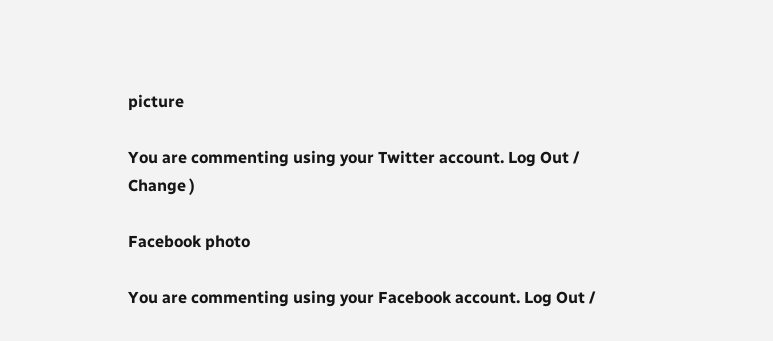picture

You are commenting using your Twitter account. Log Out /  Change )

Facebook photo

You are commenting using your Facebook account. Log Out /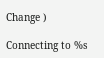Change )

Connecting to %s